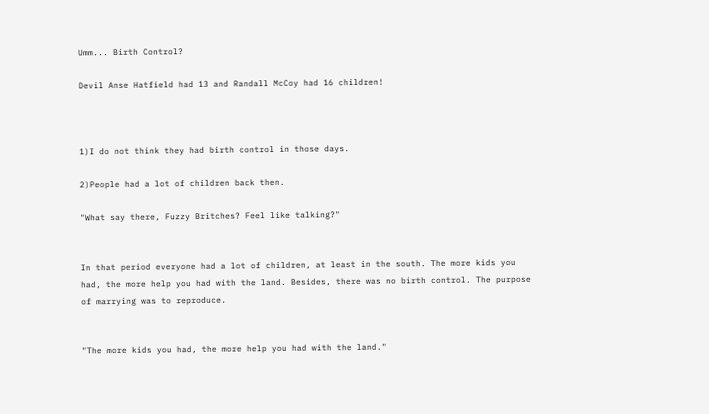Umm... Birth Control?

Devil Anse Hatfield had 13 and Randall McCoy had 16 children!



1)I do not think they had birth control in those days.

2)People had a lot of children back then.

"What say there, Fuzzy Britches? Feel like talking?"


In that period everyone had a lot of children, at least in the south. The more kids you had, the more help you had with the land. Besides, there was no birth control. The purpose of marrying was to reproduce.


"The more kids you had, the more help you had with the land."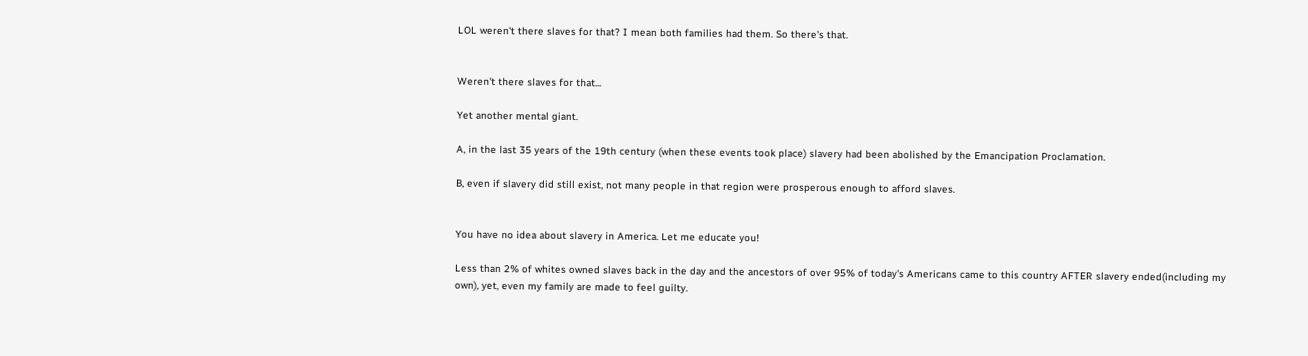LOL weren't there slaves for that? I mean both families had them. So there's that.


Weren't there slaves for that...

Yet another mental giant.

A, in the last 35 years of the 19th century (when these events took place) slavery had been abolished by the Emancipation Proclamation.

B, even if slavery did still exist, not many people in that region were prosperous enough to afford slaves.


You have no idea about slavery in America. Let me educate you!

Less than 2% of whites owned slaves back in the day and the ancestors of over 95% of today's Americans came to this country AFTER slavery ended(including my own), yet, even my family are made to feel guilty.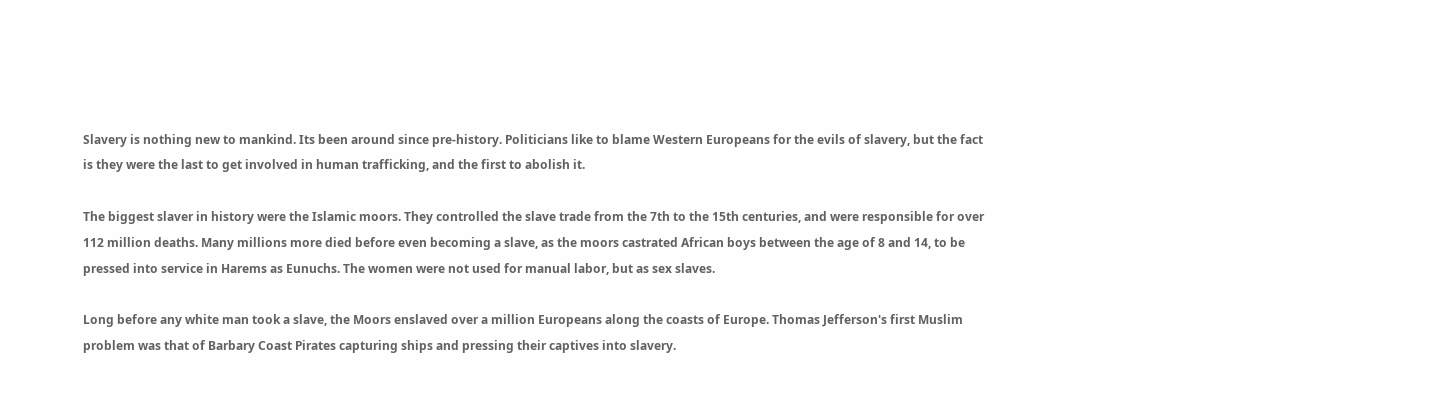Slavery is nothing new to mankind. Its been around since pre-history. Politicians like to blame Western Europeans for the evils of slavery, but the fact is they were the last to get involved in human trafficking, and the first to abolish it.

The biggest slaver in history were the Islamic moors. They controlled the slave trade from the 7th to the 15th centuries, and were responsible for over 112 million deaths. Many millions more died before even becoming a slave, as the moors castrated African boys between the age of 8 and 14, to be pressed into service in Harems as Eunuchs. The women were not used for manual labor, but as sex slaves.

Long before any white man took a slave, the Moors enslaved over a million Europeans along the coasts of Europe. Thomas Jefferson's first Muslim problem was that of Barbary Coast Pirates capturing ships and pressing their captives into slavery.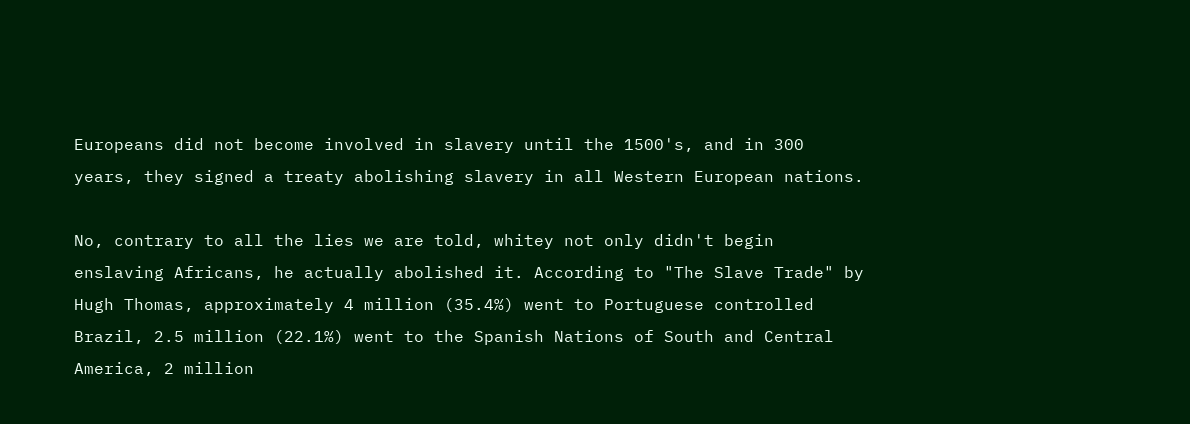Europeans did not become involved in slavery until the 1500's, and in 300 years, they signed a treaty abolishing slavery in all Western European nations.

No, contrary to all the lies we are told, whitey not only didn't begin enslaving Africans, he actually abolished it. According to "The Slave Trade" by Hugh Thomas, approximately 4 million (35.4%) went to Portuguese controlled Brazil, 2.5 million (22.1%) went to the Spanish Nations of South and Central America, 2 million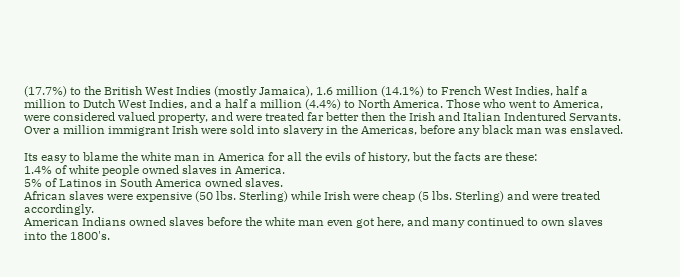(17.7%) to the British West Indies (mostly Jamaica), 1.6 million (14.1%) to French West Indies, half a million to Dutch West Indies, and a half a million (4.4%) to North America. Those who went to America, were considered valued property, and were treated far better then the Irish and Italian Indentured Servants. Over a million immigrant Irish were sold into slavery in the Americas, before any black man was enslaved.

Its easy to blame the white man in America for all the evils of history, but the facts are these:
1.4% of white people owned slaves in America.
5% of Latinos in South America owned slaves.
African slaves were expensive (50 lbs. Sterling) while Irish were cheap (5 lbs. Sterling) and were treated accordingly.
American Indians owned slaves before the white man even got here, and many continued to own slaves into the 1800's.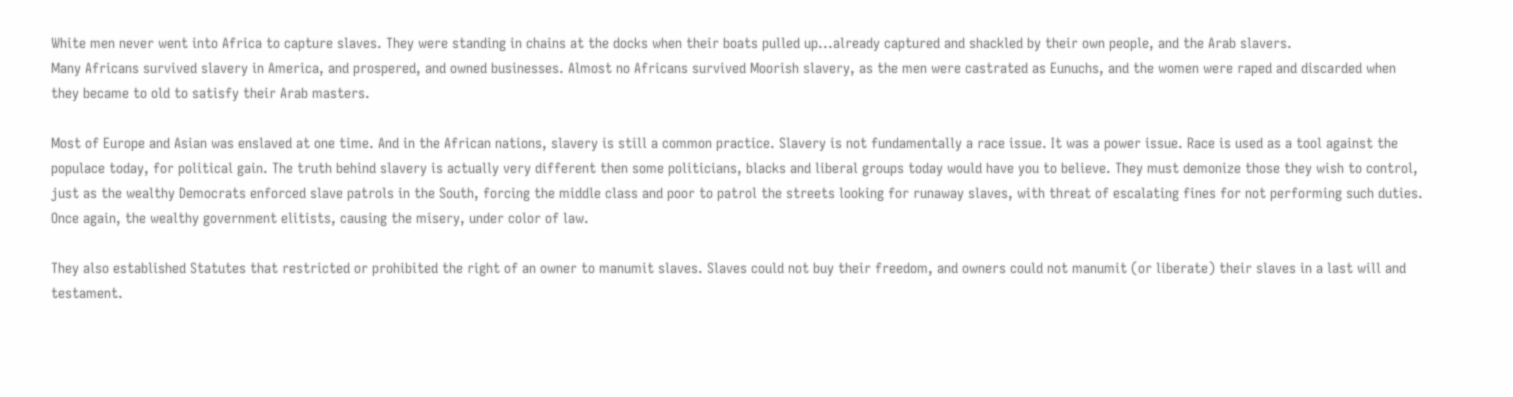White men never went into Africa to capture slaves. They were standing in chains at the docks when their boats pulled up...already captured and shackled by their own people, and the Arab slavers.
Many Africans survived slavery in America, and prospered, and owned businesses. Almost no Africans survived Moorish slavery, as the men were castrated as Eunuchs, and the women were raped and discarded when they became to old to satisfy their Arab masters.

Most of Europe and Asian was enslaved at one time. And in the African nations, slavery is still a common practice. Slavery is not fundamentally a race issue. It was a power issue. Race is used as a tool against the populace today, for political gain. The truth behind slavery is actually very different then some politicians, blacks and liberal groups today would have you to believe. They must demonize those they wish to control, just as the wealthy Democrats enforced slave patrols in the South, forcing the middle class and poor to patrol the streets looking for runaway slaves, with threat of escalating fines for not performing such duties. Once again, the wealthy government elitists, causing the misery, under color of law.

They also established Statutes that restricted or prohibited the right of an owner to manumit slaves. Slaves could not buy their freedom, and owners could not manumit (or liberate) their slaves in a last will and testament.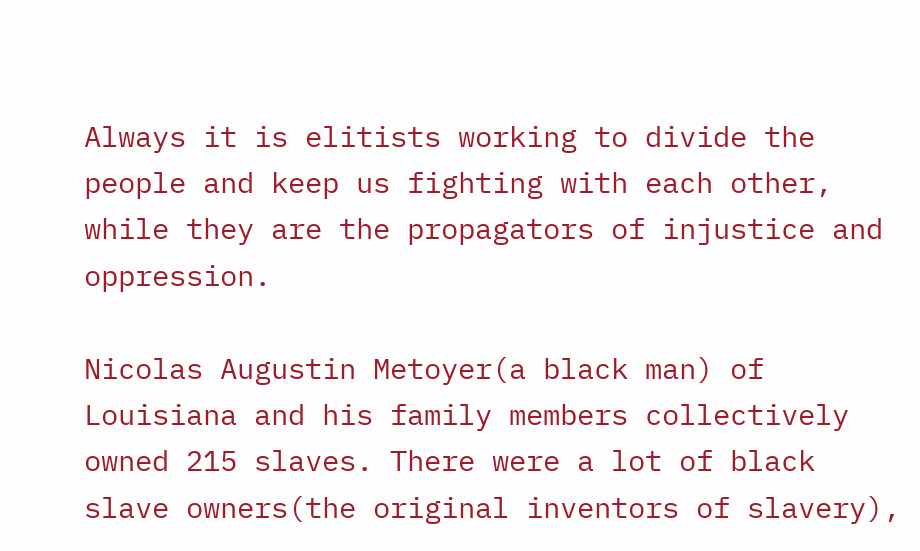Always it is elitists working to divide the people and keep us fighting with each other, while they are the propagators of injustice and oppression.

Nicolas Augustin Metoyer(a black man) of Louisiana and his family members collectively owned 215 slaves. There were a lot of black slave owners(the original inventors of slavery),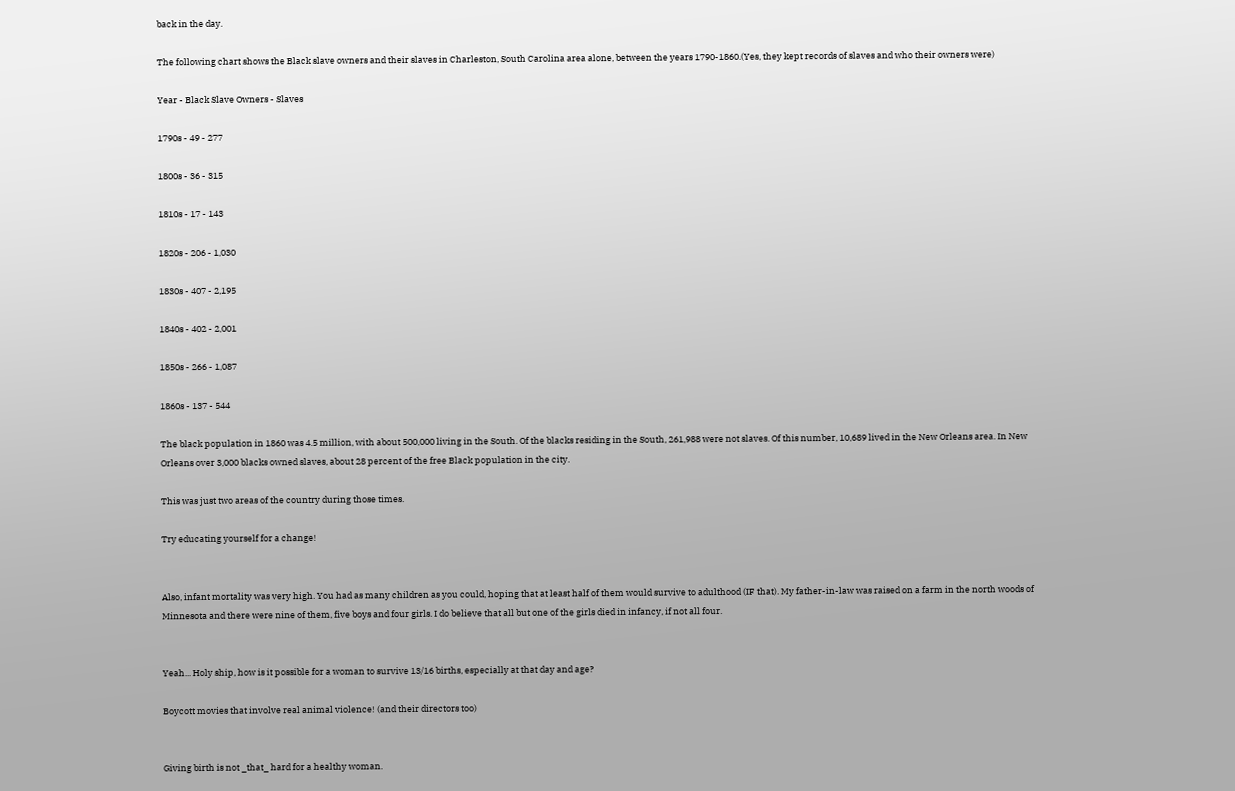back in the day.

The following chart shows the Black slave owners and their slaves in Charleston, South Carolina area alone, between the years 1790-1860.(Yes, they kept records of slaves and who their owners were)

Year - Black Slave Owners - Slaves

1790s - 49 - 277

1800s - 36 - 315

1810s - 17 - 143

1820s - 206 - 1,030

1830s - 407 - 2,195

1840s - 402 - 2,001

1850s - 266 - 1,087

1860s - 137 - 544

The black population in 1860 was 4.5 million, with about 500,000 living in the South. Of the blacks residing in the South, 261,988 were not slaves. Of this number, 10,689 lived in the New Orleans area. In New Orleans over 3,000 blacks owned slaves, about 28 percent of the free Black population in the city.

This was just two areas of the country during those times.

Try educating yourself for a change!


Also, infant mortality was very high. You had as many children as you could, hoping that at least half of them would survive to adulthood (IF that). My father-in-law was raised on a farm in the north woods of Minnesota and there were nine of them, five boys and four girls. I do believe that all but one of the girls died in infancy, if not all four.


Yeah... Holy ship, how is it possible for a woman to survive 13/16 births, especially at that day and age?

Boycott movies that involve real animal violence! (and their directors too)


Giving birth is not _that_ hard for a healthy woman.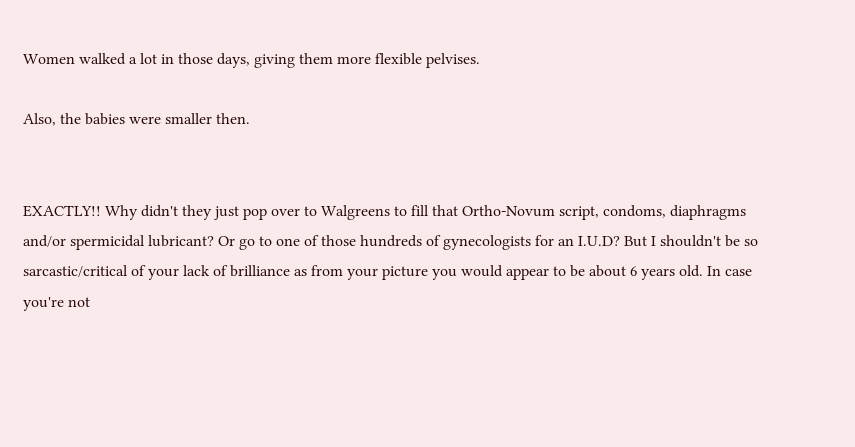Women walked a lot in those days, giving them more flexible pelvises.

Also, the babies were smaller then.


EXACTLY!! Why didn't they just pop over to Walgreens to fill that Ortho-Novum script, condoms, diaphragms and/or spermicidal lubricant? Or go to one of those hundreds of gynecologists for an I.U.D? But I shouldn't be so sarcastic/critical of your lack of brilliance as from your picture you would appear to be about 6 years old. In case you're not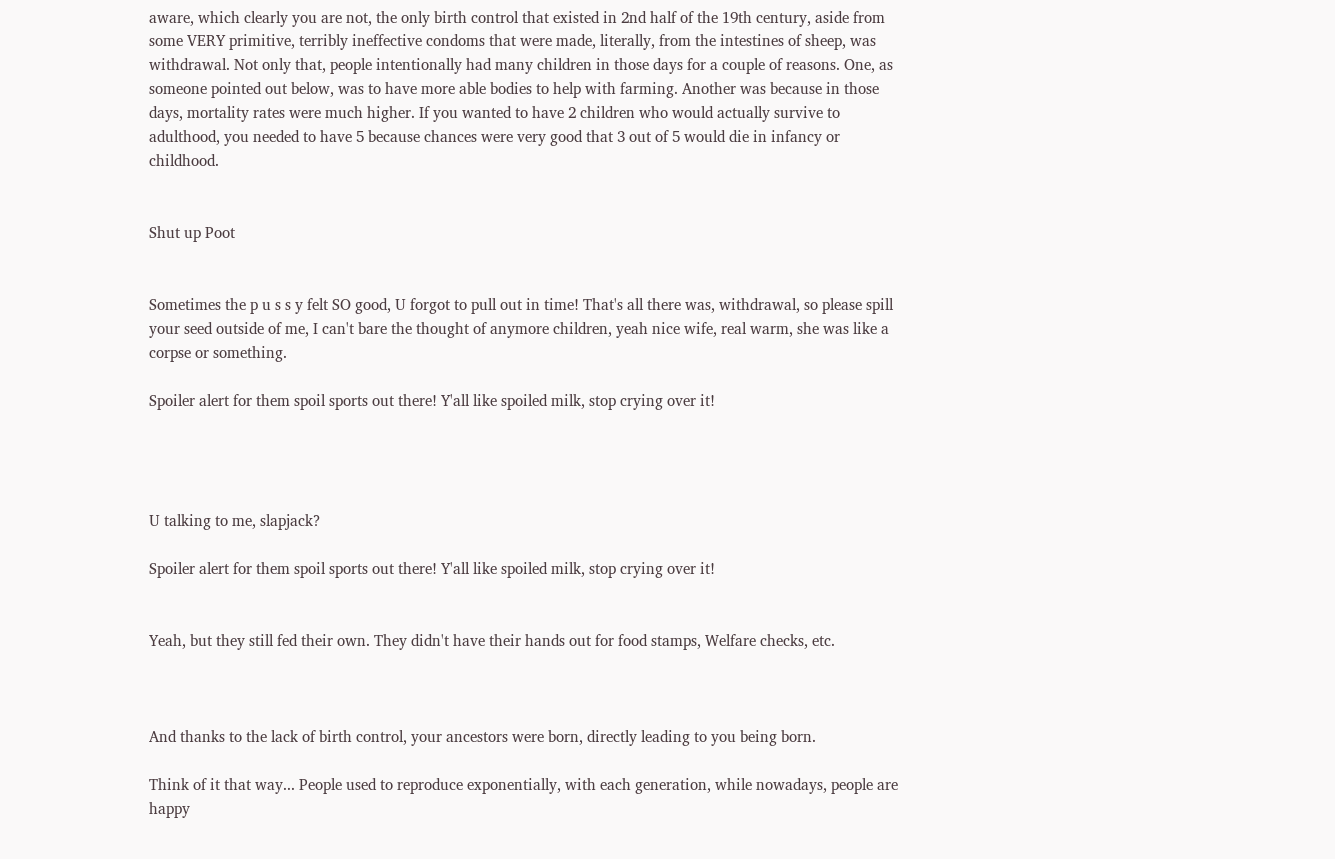aware, which clearly you are not, the only birth control that existed in 2nd half of the 19th century, aside from some VERY primitive, terribly ineffective condoms that were made, literally, from the intestines of sheep, was withdrawal. Not only that, people intentionally had many children in those days for a couple of reasons. One, as someone pointed out below, was to have more able bodies to help with farming. Another was because in those days, mortality rates were much higher. If you wanted to have 2 children who would actually survive to adulthood, you needed to have 5 because chances were very good that 3 out of 5 would die in infancy or childhood.


Shut up Poot


Sometimes the p u s s y felt SO good, U forgot to pull out in time! That's all there was, withdrawal, so please spill your seed outside of me, I can't bare the thought of anymore children, yeah nice wife, real warm, she was like a corpse or something.

Spoiler alert for them spoil sports out there! Y'all like spoiled milk, stop crying over it!




U talking to me, slapjack?

Spoiler alert for them spoil sports out there! Y'all like spoiled milk, stop crying over it!


Yeah, but they still fed their own. They didn't have their hands out for food stamps, Welfare checks, etc.



And thanks to the lack of birth control, your ancestors were born, directly leading to you being born.

Think of it that way... People used to reproduce exponentially, with each generation, while nowadays, people are happy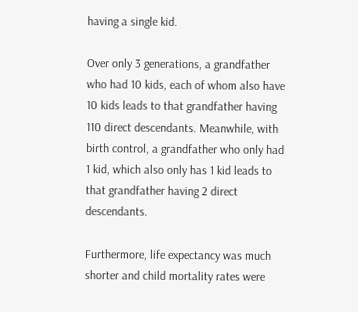having a single kid.

Over only 3 generations, a grandfather who had 10 kids, each of whom also have 10 kids leads to that grandfather having 110 direct descendants. Meanwhile, with birth control, a grandfather who only had 1 kid, which also only has 1 kid leads to that grandfather having 2 direct descendants.

Furthermore, life expectancy was much shorter and child mortality rates were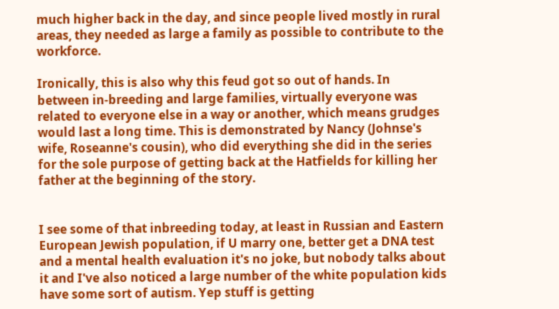much higher back in the day, and since people lived mostly in rural areas, they needed as large a family as possible to contribute to the workforce.

Ironically, this is also why this feud got so out of hands. In between in-breeding and large families, virtually everyone was related to everyone else in a way or another, which means grudges would last a long time. This is demonstrated by Nancy (Johnse's wife, Roseanne's cousin), who did everything she did in the series for the sole purpose of getting back at the Hatfields for killing her father at the beginning of the story.


I see some of that inbreeding today, at least in Russian and Eastern European Jewish population, if U marry one, better get a DNA test and a mental health evaluation it's no joke, but nobody talks about it and I've also noticed a large number of the white population kids have some sort of autism. Yep stuff is getting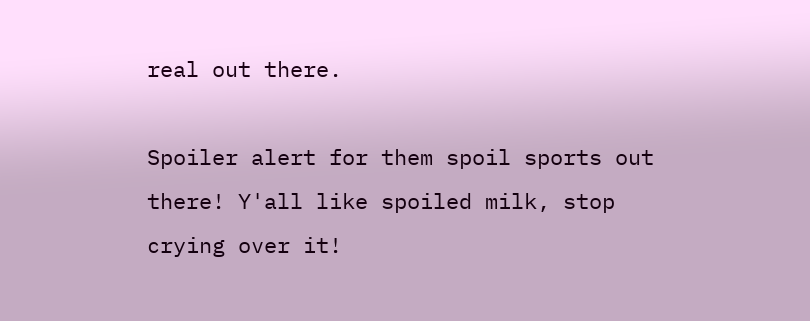real out there.

Spoiler alert for them spoil sports out there! Y'all like spoiled milk, stop crying over it!